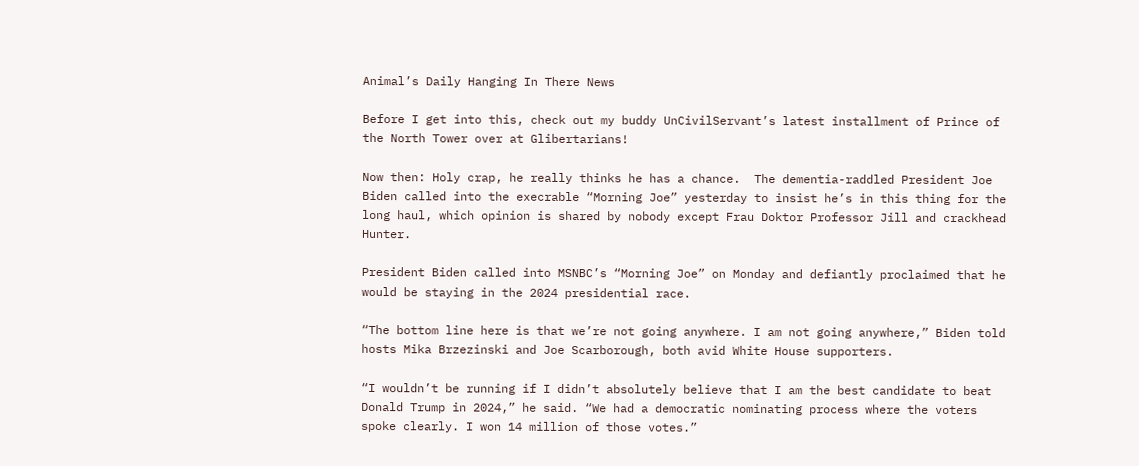Animal’s Daily Hanging In There News

Before I get into this, check out my buddy UnCivilServant’s latest installment of Prince of the North Tower over at Glibertarians!

Now then: Holy crap, he really thinks he has a chance.  The dementia-raddled President Joe Biden called into the execrable “Morning Joe” yesterday to insist he’s in this thing for the long haul, which opinion is shared by nobody except Frau Doktor Professor Jill and crackhead Hunter.

President Biden called into MSNBC’s “Morning Joe” on Monday and defiantly proclaimed that he would be staying in the 2024 presidential race.

“The bottom line here is that we’re not going anywhere. I am not going anywhere,” Biden told hosts Mika Brzezinski and Joe Scarborough, both avid White House supporters.

“I wouldn’t be running if I didn’t absolutely believe that I am the best candidate to beat Donald Trump in 2024,” he said. “We had a democratic nominating process where the voters spoke clearly. I won 14 million of those votes.”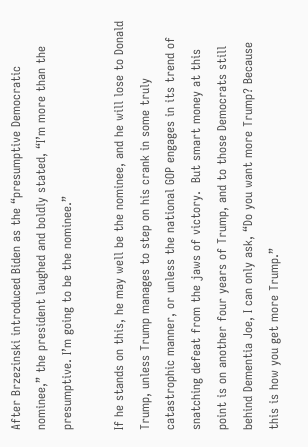After Brzezinski introduced Biden as the “presumptive Democratic nominee,” the president laughed and boldly stated, “I’m more than the presumptive. I’m going to be the nominee.”

If he stands on this, he may well be the nominee, and he will lose to Donald Trump, unless Trump manages to step on his crank in some truly catastrophic manner, or unless the national GOP engages in its trend of snatching defeat from the jaws of victory.  But smart money at this point is on another four years of Trump, and to those Democrats still behind Dementia Joe, I can only ask, “Do you want more Trump? Because this is how you get more Trump.”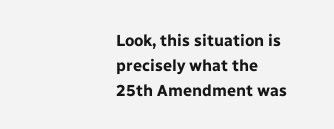Look, this situation is precisely what the 25th Amendment was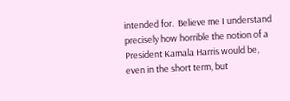intended for.  Believe me I understand precisely how horrible the notion of a President Kamala Harris would be, even in the short term, but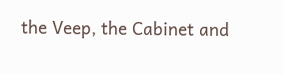the Veep, the Cabinet and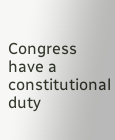Congress have a constitutional duty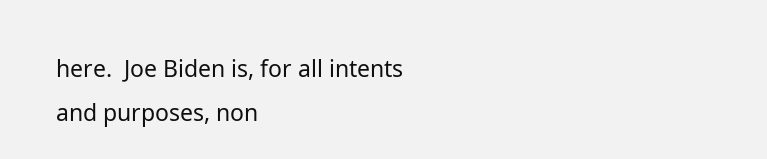here.  Joe Biden is, for all intents and purposes, non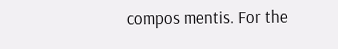compos mentis. For the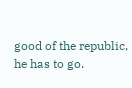good of the republic, he has to go.